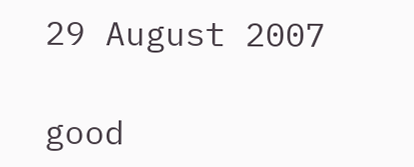29 August 2007

good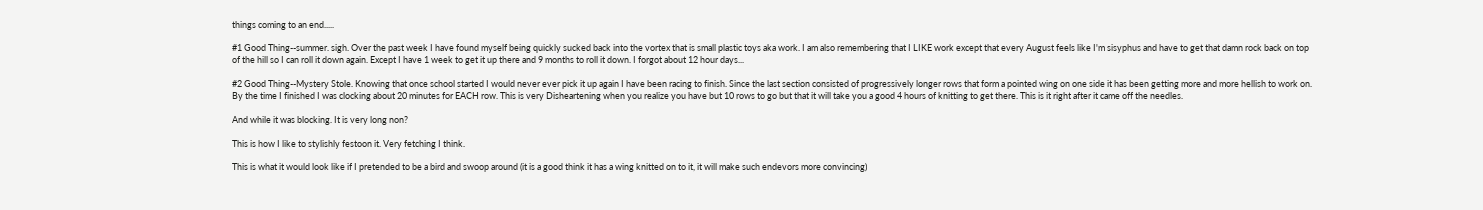things coming to an end.....

#1 Good Thing--summer. sigh. Over the past week I have found myself being quickly sucked back into the vortex that is small plastic toys aka work. I am also remembering that I LIKE work except that every August feels like I'm sisyphus and have to get that damn rock back on top of the hill so I can roll it down again. Except I have 1 week to get it up there and 9 months to roll it down. I forgot about 12 hour days...

#2 Good Thing--Mystery Stole. Knowing that once school started I would never ever pick it up again I have been racing to finish. Since the last section consisted of progressively longer rows that form a pointed wing on one side it has been getting more and more hellish to work on. By the time I finished I was clocking about 20 minutes for EACH row. This is very Disheartening when you realize you have but 10 rows to go but that it will take you a good 4 hours of knitting to get there. This is it right after it came off the needles.

And while it was blocking. It is very long non?

This is how I like to stylishly festoon it. Very fetching I think.

This is what it would look like if I pretended to be a bird and swoop around (it is a good think it has a wing knitted on to it, it will make such endevors more convincing)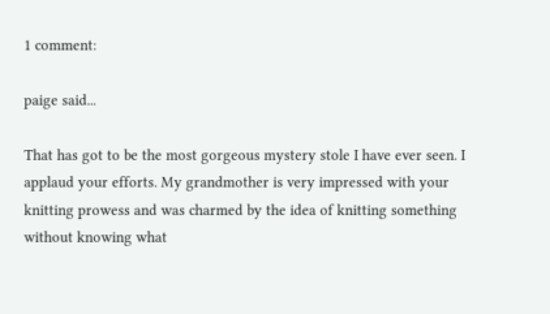1 comment:

paige said...

That has got to be the most gorgeous mystery stole I have ever seen. I applaud your efforts. My grandmother is very impressed with your knitting prowess and was charmed by the idea of knitting something without knowing what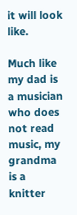it will look like.

Much like my dad is a musician who does not read music, my grandma is a knitter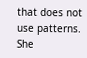that does not use patterns. She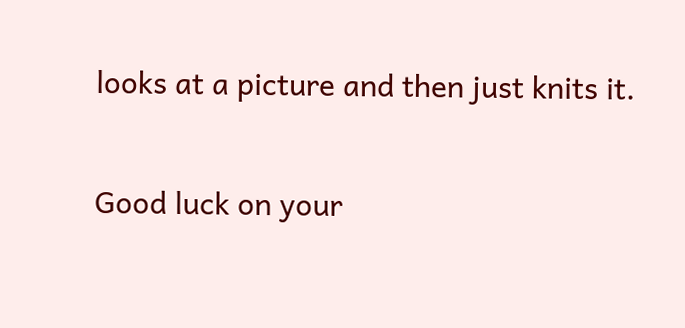looks at a picture and then just knits it.

Good luck on your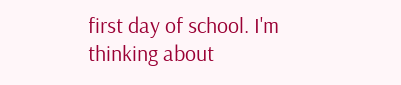first day of school. I'm thinking about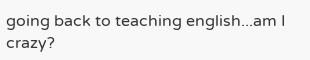going back to teaching english...am I crazy?